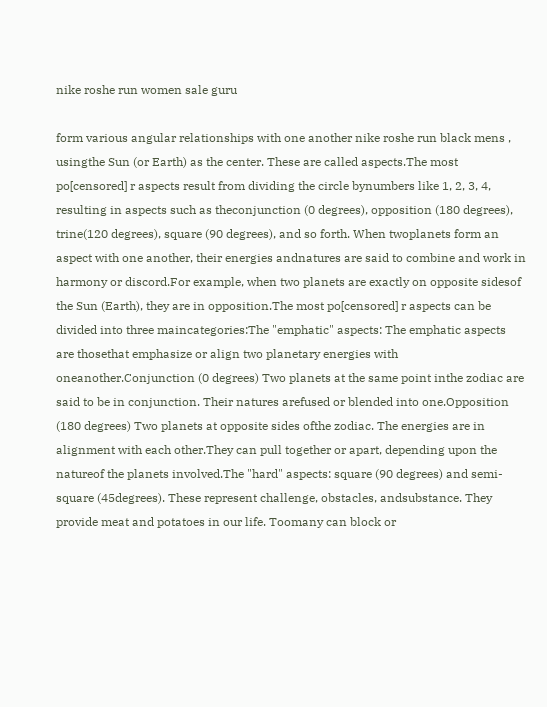nike roshe run women sale guru

form various angular relationships with one another nike roshe run black mens , usingthe Sun (or Earth) as the center. These are called aspects.The most po[censored] r aspects result from dividing the circle bynumbers like 1, 2, 3, 4, resulting in aspects such as theconjunction (0 degrees), opposition (180 degrees), trine(120 degrees), square (90 degrees), and so forth. When twoplanets form an aspect with one another, their energies andnatures are said to combine and work in harmony or discord.For example, when two planets are exactly on opposite sidesof the Sun (Earth), they are in opposition.The most po[censored] r aspects can be divided into three maincategories:The "emphatic" aspects: The emphatic aspects are thosethat emphasize or align two planetary energies with oneanother.Conjunction (0 degrees) Two planets at the same point inthe zodiac are said to be in conjunction. Their natures arefused or blended into one.Opposition (180 degrees) Two planets at opposite sides ofthe zodiac. The energies are in alignment with each other.They can pull together or apart, depending upon the natureof the planets involved.The "hard" aspects: square (90 degrees) and semi-square (45degrees). These represent challenge, obstacles, andsubstance. They provide meat and potatoes in our life. Toomany can block or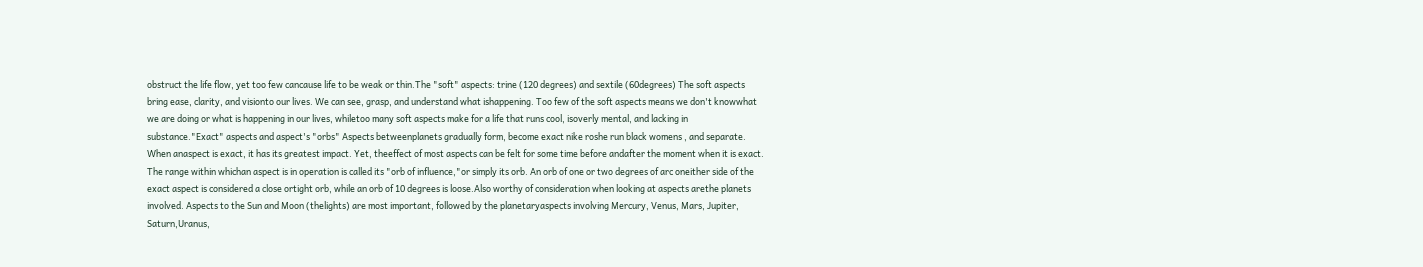obstruct the life flow, yet too few cancause life to be weak or thin.The "soft" aspects: trine (120 degrees) and sextile (60degrees) The soft aspects bring ease, clarity, and visionto our lives. We can see, grasp, and understand what ishappening. Too few of the soft aspects means we don't knowwhat we are doing or what is happening in our lives, whiletoo many soft aspects make for a life that runs cool, isoverly mental, and lacking in substance."Exact" aspects and aspect's "orbs" Aspects betweenplanets gradually form, become exact nike roshe run black womens , and separate. When anaspect is exact, it has its greatest impact. Yet, theeffect of most aspects can be felt for some time before andafter the moment when it is exact. The range within whichan aspect is in operation is called its "orb of influence,"or simply its orb. An orb of one or two degrees of arc oneither side of the exact aspect is considered a close ortight orb, while an orb of 10 degrees is loose.Also worthy of consideration when looking at aspects arethe planets involved. Aspects to the Sun and Moon (thelights) are most important, followed by the planetaryaspects involving Mercury, Venus, Mars, Jupiter, Saturn,Uranus,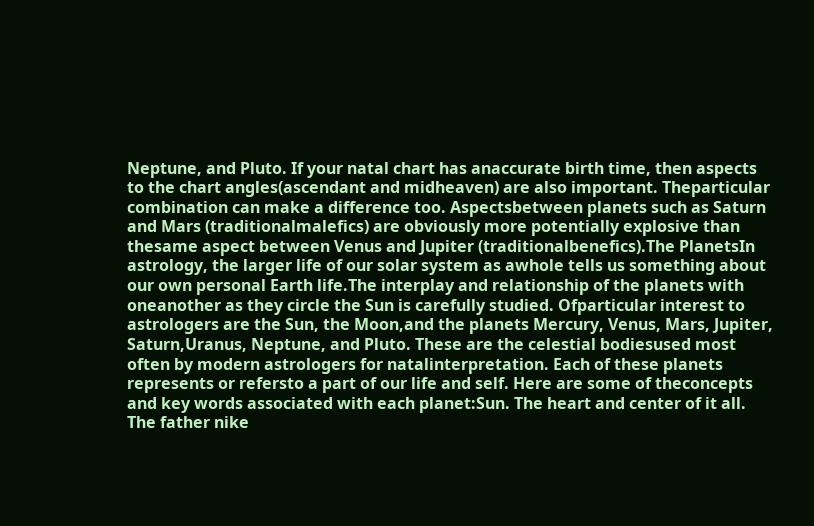Neptune, and Pluto. If your natal chart has anaccurate birth time, then aspects to the chart angles(ascendant and midheaven) are also important. Theparticular combination can make a difference too. Aspectsbetween planets such as Saturn and Mars (traditionalmalefics) are obviously more potentially explosive than thesame aspect between Venus and Jupiter (traditionalbenefics).The PlanetsIn astrology, the larger life of our solar system as awhole tells us something about our own personal Earth life.The interplay and relationship of the planets with oneanother as they circle the Sun is carefully studied. Ofparticular interest to astrologers are the Sun, the Moon,and the planets Mercury, Venus, Mars, Jupiter, Saturn,Uranus, Neptune, and Pluto. These are the celestial bodiesused most often by modern astrologers for natalinterpretation. Each of these planets represents or refersto a part of our life and self. Here are some of theconcepts and key words associated with each planet:Sun. The heart and center of it all. The father nike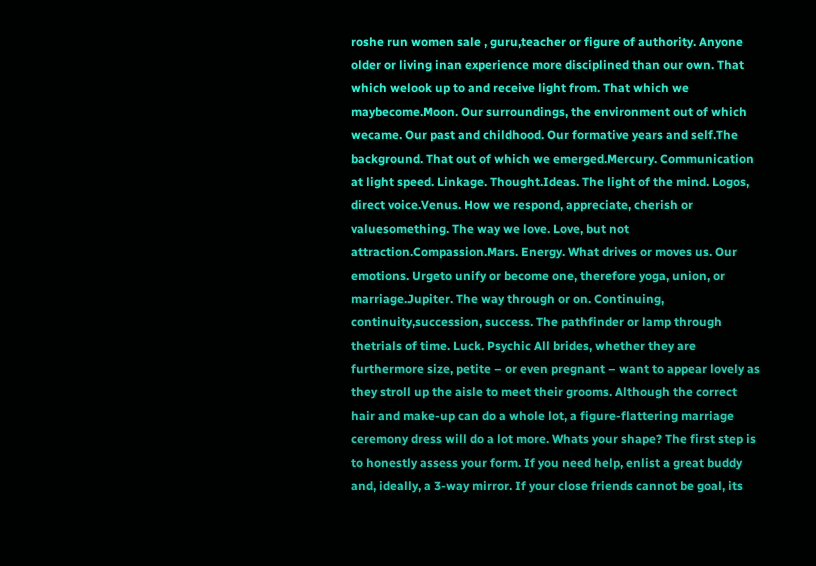roshe run women sale , guru,teacher or figure of authority. Anyone older or living inan experience more disciplined than our own. That which welook up to and receive light from. That which we maybecome.Moon. Our surroundings, the environment out of which wecame. Our past and childhood. Our formative years and self.The background. That out of which we emerged.Mercury. Communication at light speed. Linkage. Thought.Ideas. The light of the mind. Logos, direct voice.Venus. How we respond, appreciate, cherish or valuesomething. The way we love. Love, but not attraction.Compassion.Mars. Energy. What drives or moves us. Our emotions. Urgeto unify or become one, therefore yoga, union, or marriage.Jupiter. The way through or on. Continuing, continuity,succession, success. The pathfinder or lamp through thetrials of time. Luck. Psychic All brides, whether they are furthermore size, petite – or even pregnant – want to appear lovely as they stroll up the aisle to meet their grooms. Although the correct hair and make-up can do a whole lot, a figure-flattering marriage ceremony dress will do a lot more. Whats your shape? The first step is to honestly assess your form. If you need help, enlist a great buddy and, ideally, a 3-way mirror. If your close friends cannot be goal, its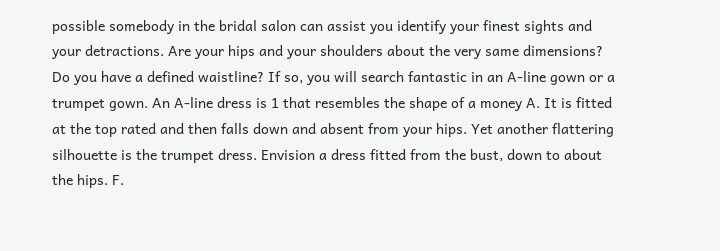possible somebody in the bridal salon can assist you identify your finest sights and your detractions. Are your hips and your shoulders about the very same dimensions? Do you have a defined waistline? If so, you will search fantastic in an A-line gown or a trumpet gown. An A-line dress is 1 that resembles the shape of a money A. It is fitted at the top rated and then falls down and absent from your hips. Yet another flattering silhouette is the trumpet dress. Envision a dress fitted from the bust, down to about the hips. F.